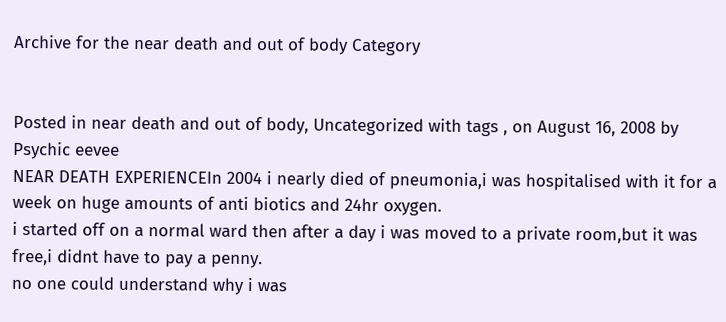Archive for the near death and out of body Category


Posted in near death and out of body, Uncategorized with tags , on August 16, 2008 by Psychic eevee
NEAR DEATH EXPERIENCEIn 2004 i nearly died of pneumonia,i was hospitalised with it for a week on huge amounts of anti biotics and 24hr oxygen.
i started off on a normal ward then after a day i was moved to a private room,but it was free,i didnt have to pay a penny.
no one could understand why i was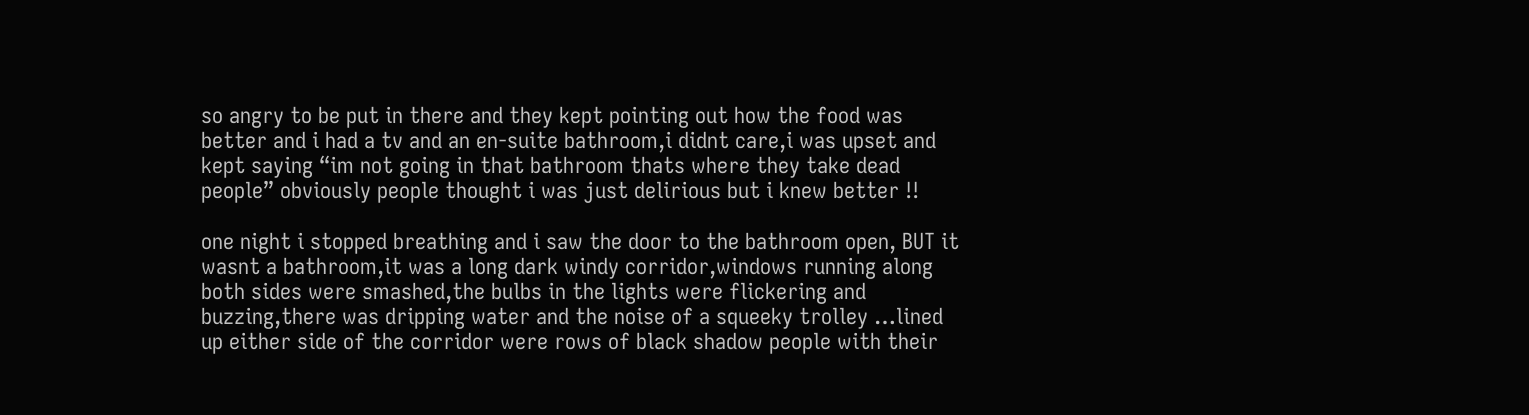so angry to be put in there and they kept pointing out how the food was better and i had a tv and an en-suite bathroom,i didnt care,i was upset and kept saying “im not going in that bathroom thats where they take dead people” obviously people thought i was just delirious but i knew better !!

one night i stopped breathing and i saw the door to the bathroom open, BUT it wasnt a bathroom,it was a long dark windy corridor,windows running along both sides were smashed,the bulbs in the lights were flickering and buzzing,there was dripping water and the noise of a squeeky trolley …lined up either side of the corridor were rows of black shadow people with their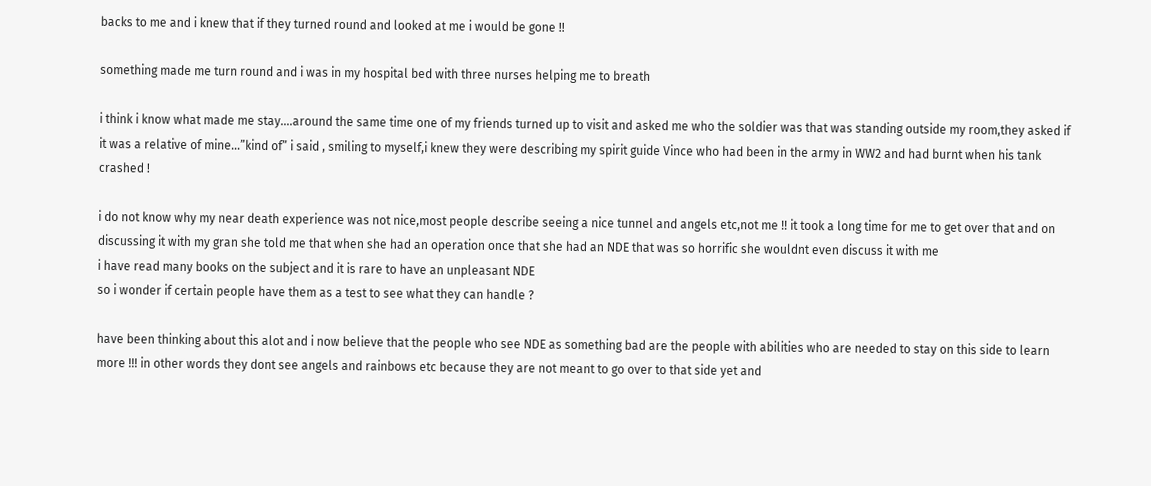backs to me and i knew that if they turned round and looked at me i would be gone !!

something made me turn round and i was in my hospital bed with three nurses helping me to breath

i think i know what made me stay….around the same time one of my friends turned up to visit and asked me who the soldier was that was standing outside my room,they asked if it was a relative of mine…”kind of” i said , smiling to myself,i knew they were describing my spirit guide Vince who had been in the army in WW2 and had burnt when his tank crashed !

i do not know why my near death experience was not nice,most people describe seeing a nice tunnel and angels etc,not me !! it took a long time for me to get over that and on discussing it with my gran she told me that when she had an operation once that she had an NDE that was so horrific she wouldnt even discuss it with me
i have read many books on the subject and it is rare to have an unpleasant NDE
so i wonder if certain people have them as a test to see what they can handle ?

have been thinking about this alot and i now believe that the people who see NDE as something bad are the people with abilities who are needed to stay on this side to learn more !!! in other words they dont see angels and rainbows etc because they are not meant to go over to that side yet and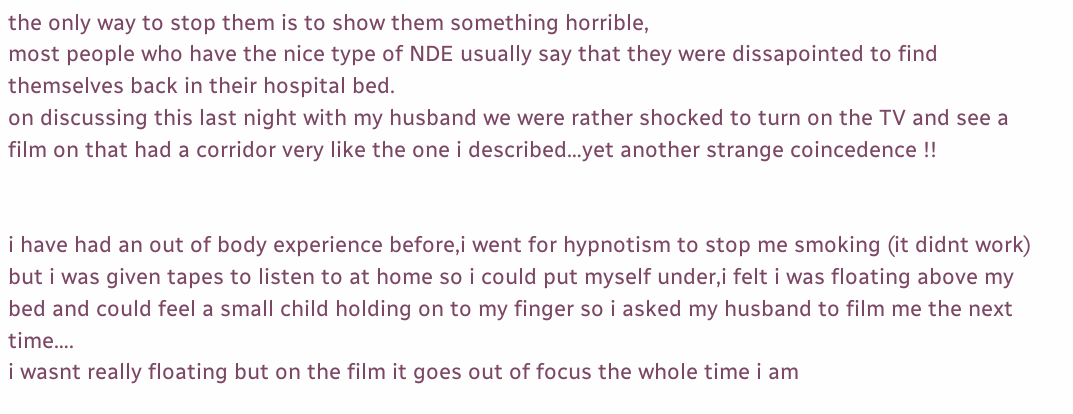the only way to stop them is to show them something horrible,
most people who have the nice type of NDE usually say that they were dissapointed to find themselves back in their hospital bed.
on discussing this last night with my husband we were rather shocked to turn on the TV and see a film on that had a corridor very like the one i described…yet another strange coincedence !!


i have had an out of body experience before,i went for hypnotism to stop me smoking (it didnt work) but i was given tapes to listen to at home so i could put myself under,i felt i was floating above my bed and could feel a small child holding on to my finger so i asked my husband to film me the next time….
i wasnt really floating but on the film it goes out of focus the whole time i am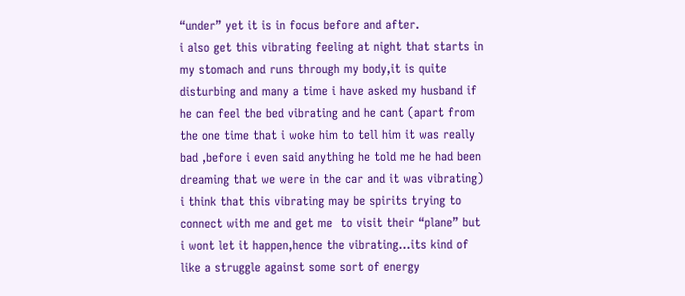“under” yet it is in focus before and after.
i also get this vibrating feeling at night that starts in my stomach and runs through my body,it is quite disturbing and many a time i have asked my husband if he can feel the bed vibrating and he cant (apart from the one time that i woke him to tell him it was really bad ,before i even said anything he told me he had been dreaming that we were in the car and it was vibrating)
i think that this vibrating may be spirits trying to connect with me and get me  to visit their “plane” but i wont let it happen,hence the vibrating…its kind of like a struggle against some sort of energy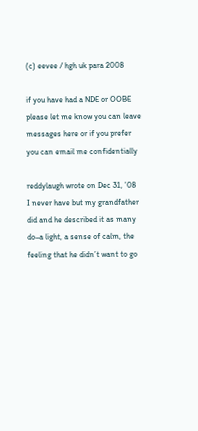(c) eevee / hgh uk para 2008

if you have had a NDE or OOBE please let me know you can leave messages here or if you prefer you can email me confidentially

reddylaugh wrote on Dec 31, ’08
I never have but my grandfather did and he described it as many do–a light, a sense of calm, the feeling that he didn’t want to go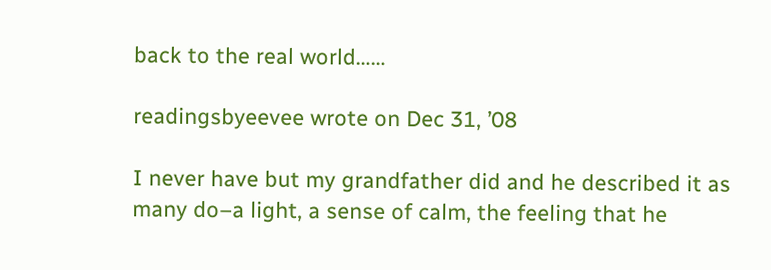back to the real world……

readingsbyeevee wrote on Dec 31, ’08

I never have but my grandfather did and he described it as many do–a light, a sense of calm, the feeling that he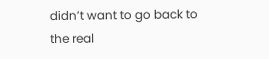didn’t want to go back to the real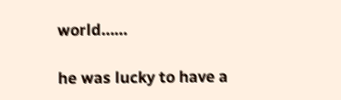world……

he was lucky to have a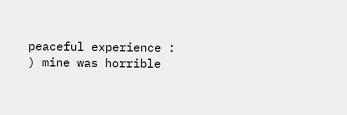peaceful experience : ) mine was horrible